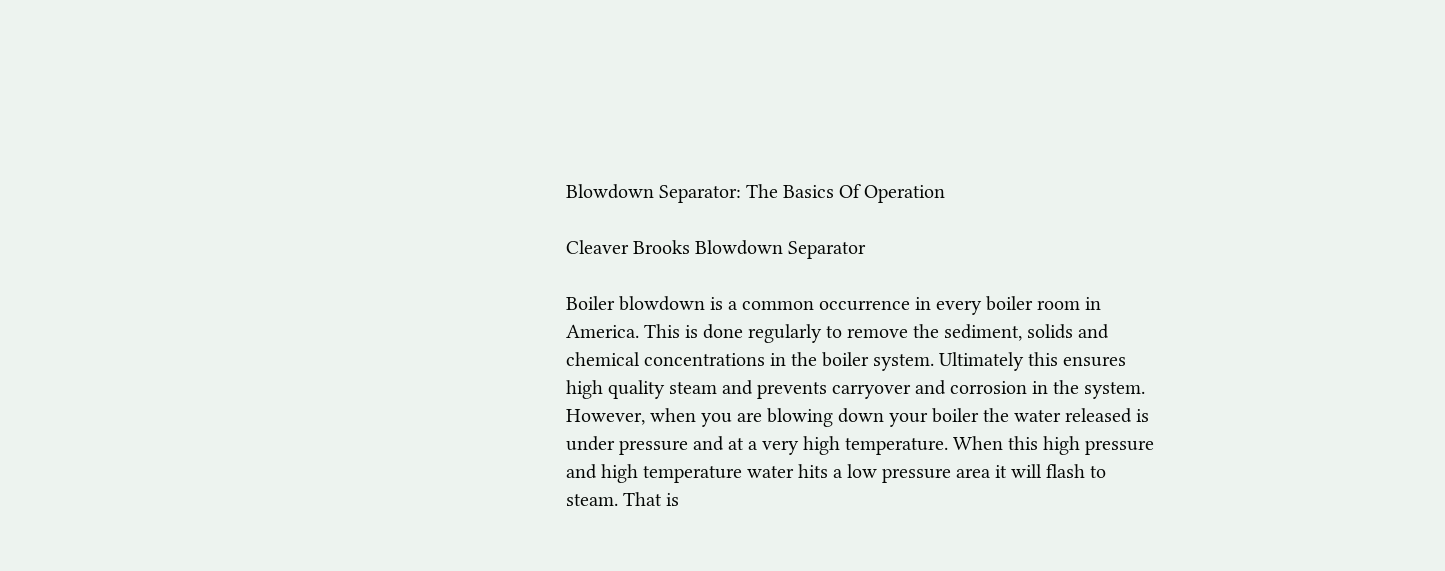Blowdown Separator: The Basics Of Operation

Cleaver Brooks Blowdown Separator

Boiler blowdown is a common occurrence in every boiler room in America. This is done regularly to remove the sediment, solids and chemical concentrations in the boiler system. Ultimately this ensures high quality steam and prevents carryover and corrosion in the system. However, when you are blowing down your boiler the water released is under pressure and at a very high temperature. When this high pressure and high temperature water hits a low pressure area it will flash to steam. That is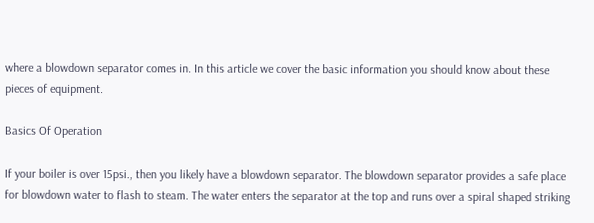where a blowdown separator comes in. In this article we cover the basic information you should know about these pieces of equipment.

Basics Of Operation

If your boiler is over 15psi., then you likely have a blowdown separator. The blowdown separator provides a safe place for blowdown water to flash to steam. The water enters the separator at the top and runs over a spiral shaped striking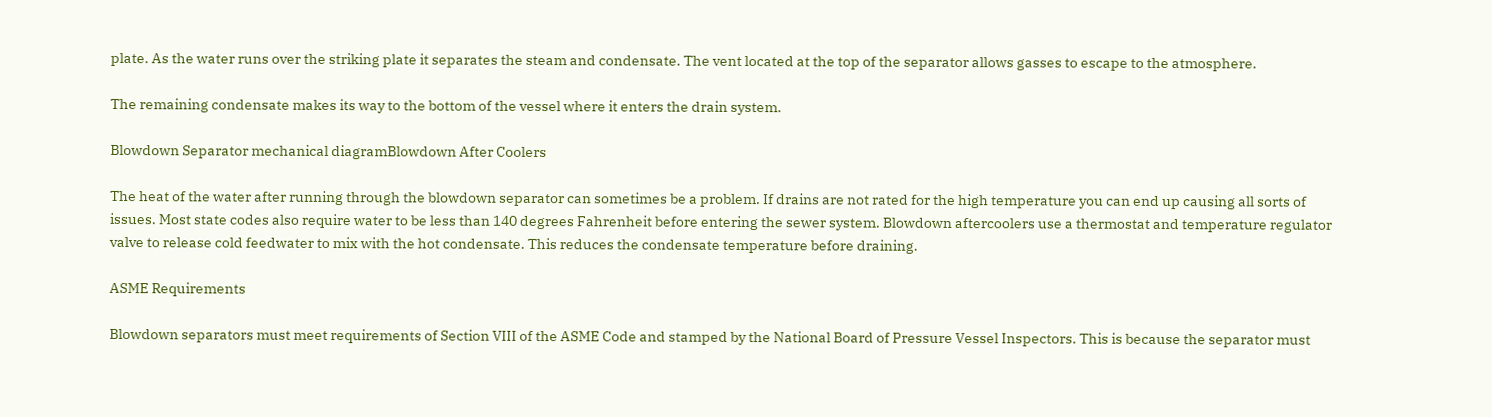plate. As the water runs over the striking plate it separates the steam and condensate. The vent located at the top of the separator allows gasses to escape to the atmosphere.

The remaining condensate makes its way to the bottom of the vessel where it enters the drain system.

Blowdown Separator mechanical diagramBlowdown After Coolers

The heat of the water after running through the blowdown separator can sometimes be a problem. If drains are not rated for the high temperature you can end up causing all sorts of issues. Most state codes also require water to be less than 140 degrees Fahrenheit before entering the sewer system. Blowdown aftercoolers use a thermostat and temperature regulator valve to release cold feedwater to mix with the hot condensate. This reduces the condensate temperature before draining.

ASME Requirements

Blowdown separators must meet requirements of Section VIII of the ASME Code and stamped by the National Board of Pressure Vessel Inspectors. This is because the separator must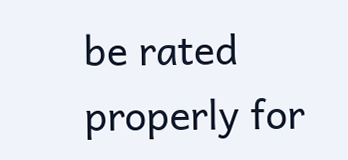be rated properly for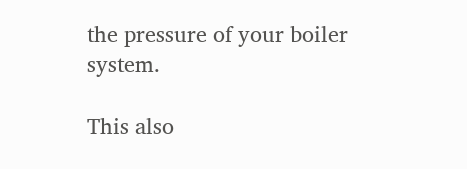the pressure of your boiler system.

This also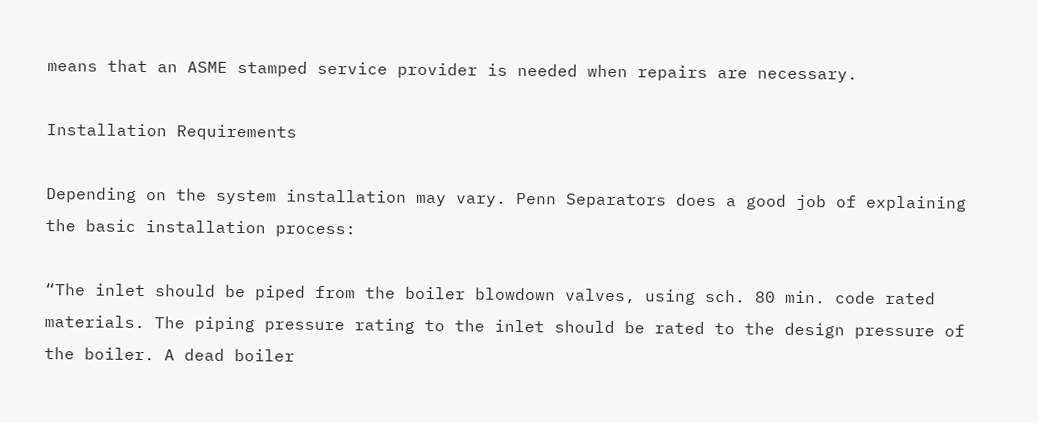means that an ASME stamped service provider is needed when repairs are necessary.

Installation Requirements

Depending on the system installation may vary. Penn Separators does a good job of explaining the basic installation process:

“The inlet should be piped from the boiler blowdown valves, using sch. 80 min. code rated materials. The piping pressure rating to the inlet should be rated to the design pressure of the boiler. A dead boiler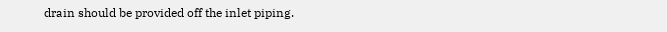drain should be provided off the inlet piping.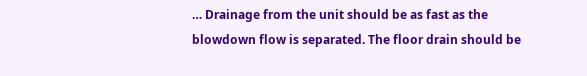… Drainage from the unit should be as fast as the blowdown flow is separated. The floor drain should be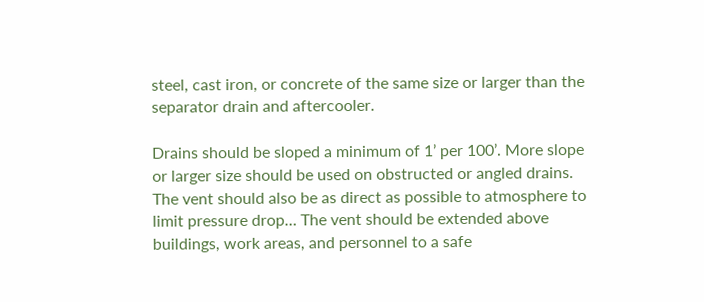steel, cast iron, or concrete of the same size or larger than the separator drain and aftercooler.

Drains should be sloped a minimum of 1’ per 100’. More slope or larger size should be used on obstructed or angled drains. The vent should also be as direct as possible to atmosphere to limit pressure drop… The vent should be extended above buildings, work areas, and personnel to a safe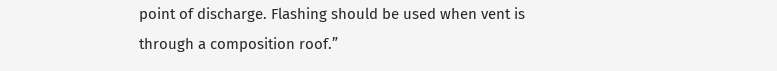point of discharge. Flashing should be used when vent is through a composition roof.”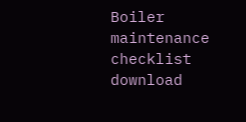Boiler maintenance checklist download